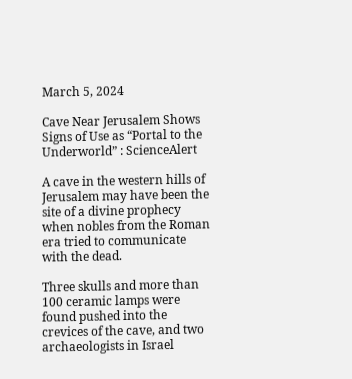March 5, 2024

Cave Near Jerusalem Shows Signs of Use as “Portal to the Underworld” : ScienceAlert

A cave in the western hills of Jerusalem may have been the site of a divine prophecy when nobles from the Roman era tried to communicate with the dead.

Three skulls and more than 100 ceramic lamps were found pushed into the crevices of the cave, and two archaeologists in Israel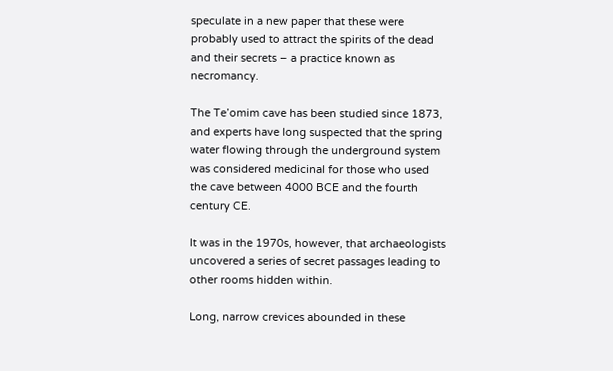speculate in a new paper that these were probably used to attract the spirits of the dead and their secrets – a practice known as necromancy.

The Te’omim cave has been studied since 1873, and experts have long suspected that the spring water flowing through the underground system was considered medicinal for those who used the cave between 4000 BCE and the fourth century CE.

It was in the 1970s, however, that archaeologists uncovered a series of secret passages leading to other rooms hidden within.

Long, narrow crevices abounded in these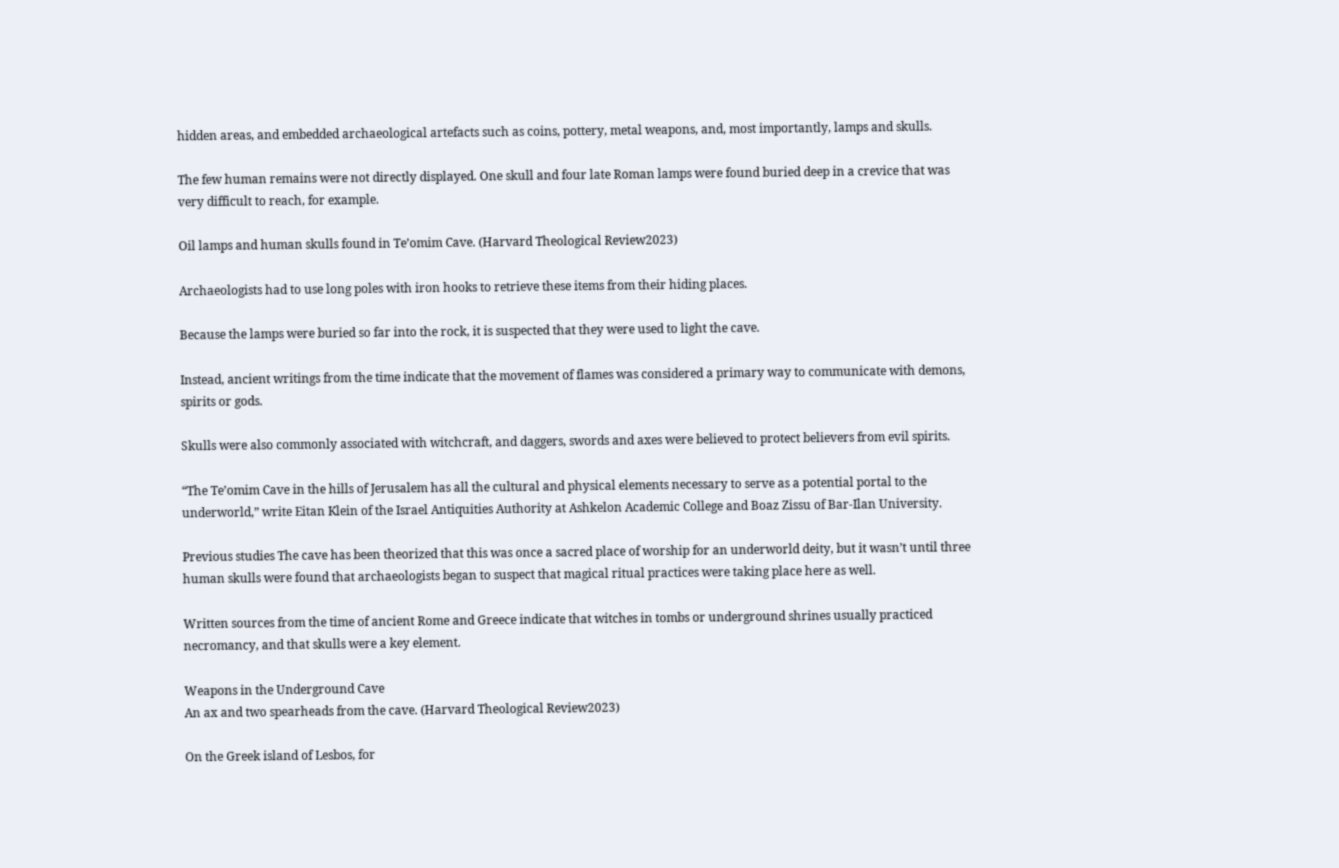hidden areas, and embedded archaeological artefacts such as coins, pottery, metal weapons, and, most importantly, lamps and skulls.

The few human remains were not directly displayed. One skull and four late Roman lamps were found buried deep in a crevice that was very difficult to reach, for example.

Oil lamps and human skulls found in Te’omim Cave. (Harvard Theological Review2023)

Archaeologists had to use long poles with iron hooks to retrieve these items from their hiding places.

Because the lamps were buried so far into the rock, it is suspected that they were used to light the cave.

Instead, ancient writings from the time indicate that the movement of flames was considered a primary way to communicate with demons, spirits or gods.

Skulls were also commonly associated with witchcraft, and daggers, swords and axes were believed to protect believers from evil spirits.

“The Te’omim Cave in the hills of Jerusalem has all the cultural and physical elements necessary to serve as a potential portal to the underworld,” write Eitan Klein of the Israel Antiquities Authority at Ashkelon Academic College and Boaz Zissu of Bar-Ilan University.

Previous studies The cave has been theorized that this was once a sacred place of worship for an underworld deity, but it wasn’t until three human skulls were found that archaeologists began to suspect that magical ritual practices were taking place here as well.

Written sources from the time of ancient Rome and Greece indicate that witches in tombs or underground shrines usually practiced necromancy, and that skulls were a key element.

Weapons in the Underground Cave
An ax and two spearheads from the cave. (Harvard Theological Review2023)

On the Greek island of Lesbos, for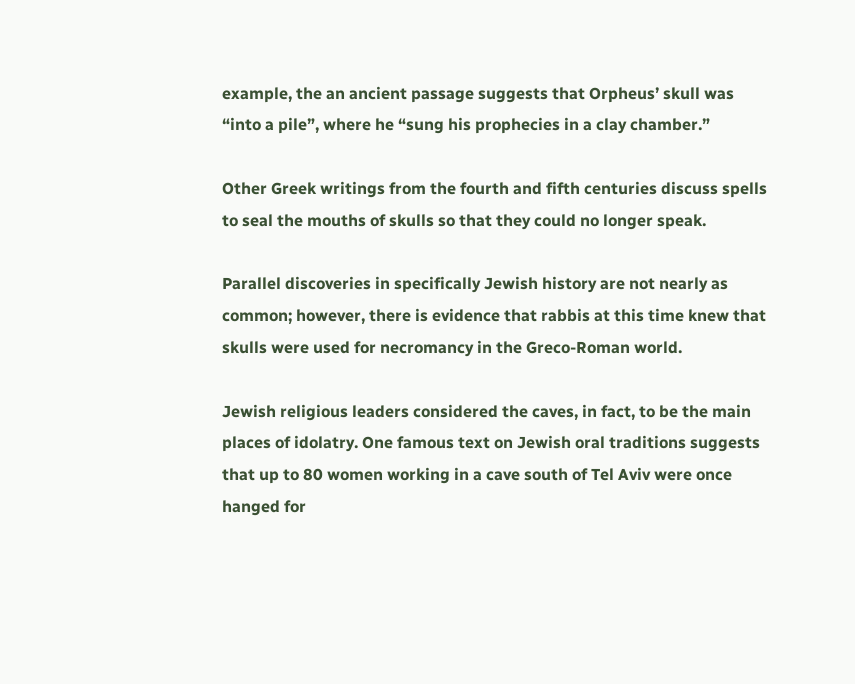example, the an ancient passage suggests that Orpheus’ skull was “into a pile”, where he “sung his prophecies in a clay chamber.”

Other Greek writings from the fourth and fifth centuries discuss spells to seal the mouths of skulls so that they could no longer speak.

Parallel discoveries in specifically Jewish history are not nearly as common; however, there is evidence that rabbis at this time knew that skulls were used for necromancy in the Greco-Roman world.

Jewish religious leaders considered the caves, in fact, to be the main places of idolatry. One famous text on Jewish oral traditions suggests that up to 80 women working in a cave south of Tel Aviv were once hanged for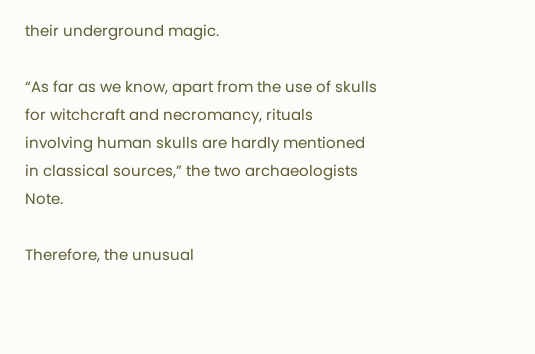their underground magic.

“As far as we know, apart from the use of skulls for witchcraft and necromancy, rituals involving human skulls are hardly mentioned in classical sources,” the two archaeologists Note.

Therefore, the unusual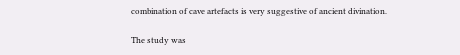combination of cave artefacts is very suggestive of ancient divination.

The study was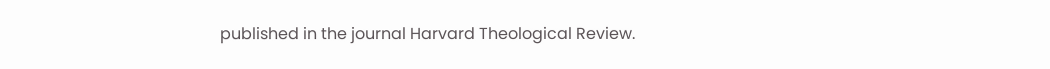published in the journal Harvard Theological Review.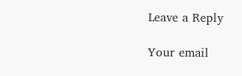Leave a Reply

Your email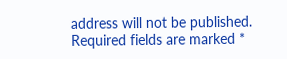address will not be published. Required fields are marked *